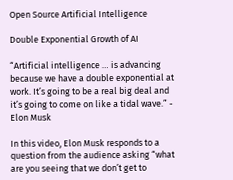Open Source Artificial Intelligence

Double Exponential Growth of AI

“Artificial intelligence … is advancing because we have a double exponential at work. It’s going to be a real big deal and it’s going to come on like a tidal wave.” - Elon Musk

In this video, Elon Musk responds to a question from the audience asking “what are you seeing that we don’t get to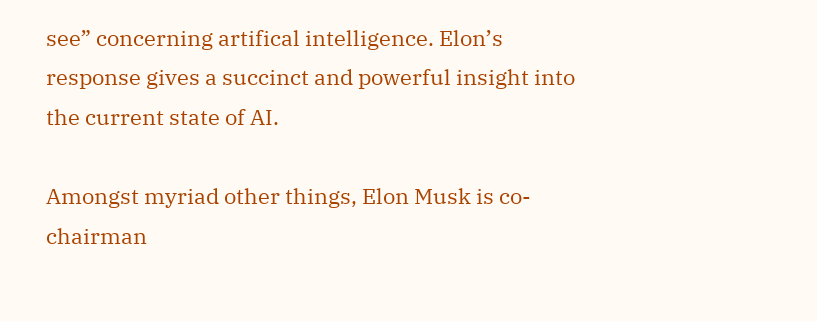see” concerning artifical intelligence. Elon’s response gives a succinct and powerful insight into the current state of AI.

Amongst myriad other things, Elon Musk is co-chairman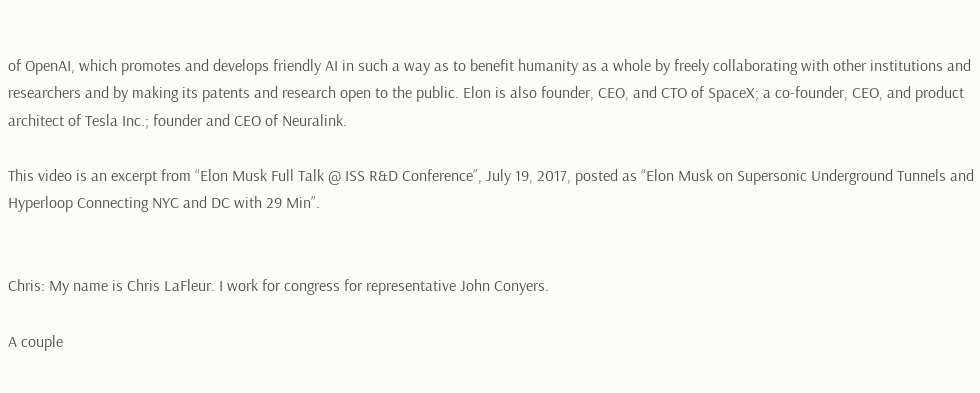of OpenAI, which promotes and develops friendly AI in such a way as to benefit humanity as a whole by freely collaborating with other institutions and researchers and by making its patents and research open to the public. Elon is also founder, CEO, and CTO of SpaceX; a co-founder, CEO, and product architect of Tesla Inc.; founder and CEO of Neuralink.

This video is an excerpt from “Elon Musk Full Talk @ ISS R&D Conference”, July 19, 2017, posted as “Elon Musk on Supersonic Underground Tunnels and Hyperloop Connecting NYC and DC with 29 Min”.


Chris: My name is Chris LaFleur. I work for congress for representative John Conyers.

A couple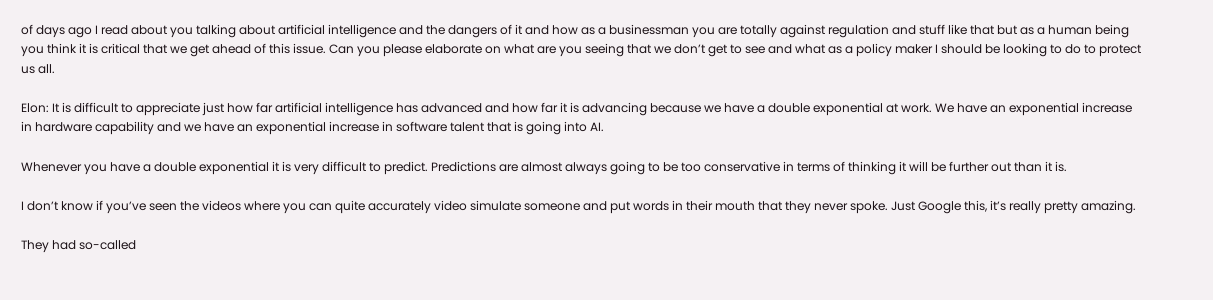of days ago I read about you talking about artificial intelligence and the dangers of it and how as a businessman you are totally against regulation and stuff like that but as a human being you think it is critical that we get ahead of this issue. Can you please elaborate on what are you seeing that we don’t get to see and what as a policy maker I should be looking to do to protect us all.

Elon: It is difficult to appreciate just how far artificial intelligence has advanced and how far it is advancing because we have a double exponential at work. We have an exponential increase in hardware capability and we have an exponential increase in software talent that is going into AI.

Whenever you have a double exponential it is very difficult to predict. Predictions are almost always going to be too conservative in terms of thinking it will be further out than it is.

I don’t know if you’ve seen the videos where you can quite accurately video simulate someone and put words in their mouth that they never spoke. Just Google this, it’s really pretty amazing.

They had so-called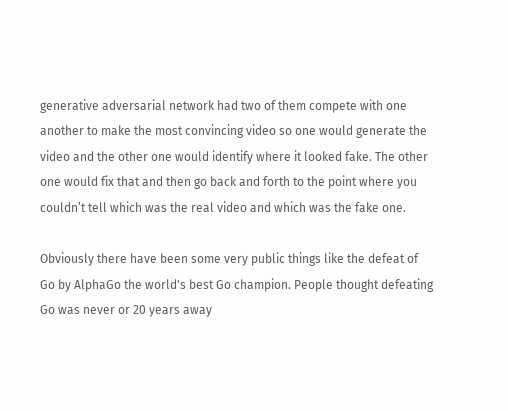generative adversarial network had two of them compete with one another to make the most convincing video so one would generate the video and the other one would identify where it looked fake. The other one would fix that and then go back and forth to the point where you couldn’t tell which was the real video and which was the fake one.

Obviously there have been some very public things like the defeat of Go by AlphaGo the world's best Go champion. People thought defeating Go was never or 20 years away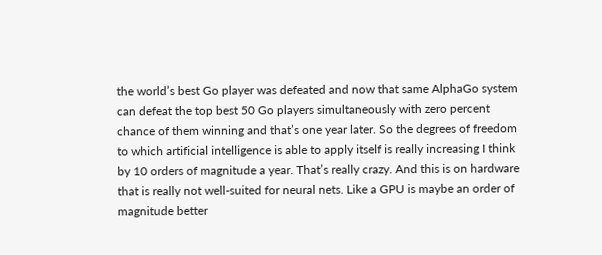the world’s best Go player was defeated and now that same AlphaGo system can defeat the top best 50 Go players simultaneously with zero percent chance of them winning and that’s one year later. So the degrees of freedom to which artificial intelligence is able to apply itself is really increasing I think by 10 orders of magnitude a year. That’s really crazy. And this is on hardware that is really not well-suited for neural nets. Like a GPU is maybe an order of magnitude better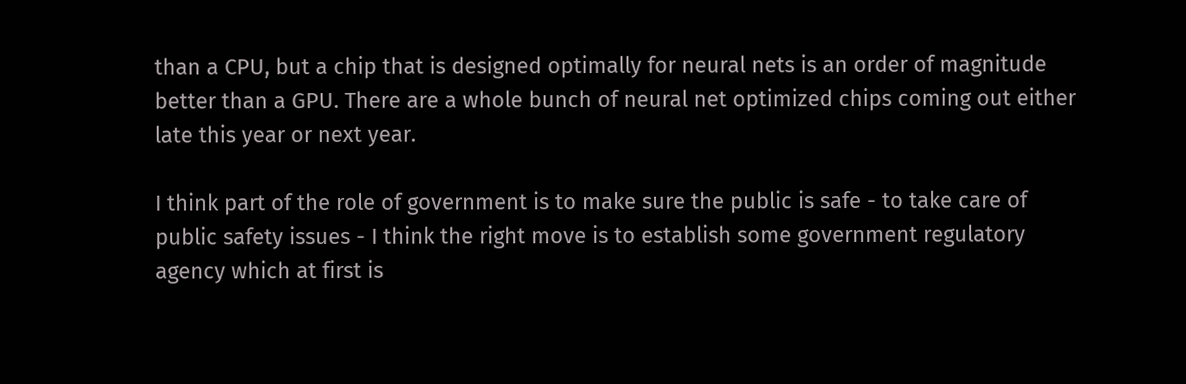than a CPU, but a chip that is designed optimally for neural nets is an order of magnitude better than a GPU. There are a whole bunch of neural net optimized chips coming out either late this year or next year.

I think part of the role of government is to make sure the public is safe - to take care of public safety issues - I think the right move is to establish some government regulatory agency which at first is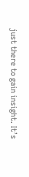just there to gain insight. It’s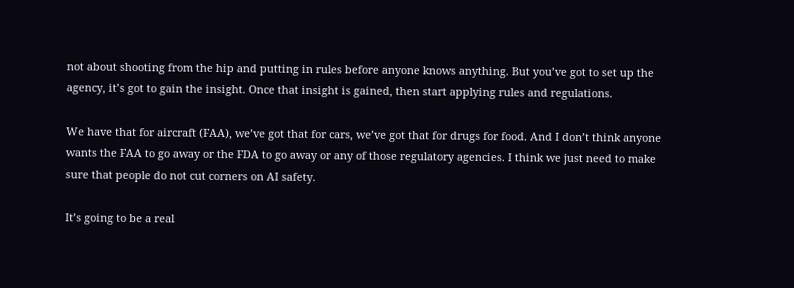not about shooting from the hip and putting in rules before anyone knows anything. But you’ve got to set up the agency, it’s got to gain the insight. Once that insight is gained, then start applying rules and regulations.

We have that for aircraft (FAA), we’ve got that for cars, we’ve got that for drugs for food. And I don’t think anyone wants the FAA to go away or the FDA to go away or any of those regulatory agencies. I think we just need to make sure that people do not cut corners on AI safety.

It’s going to be a real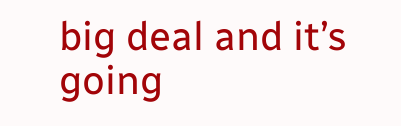big deal and it’s going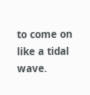to come on like a tidal wave.